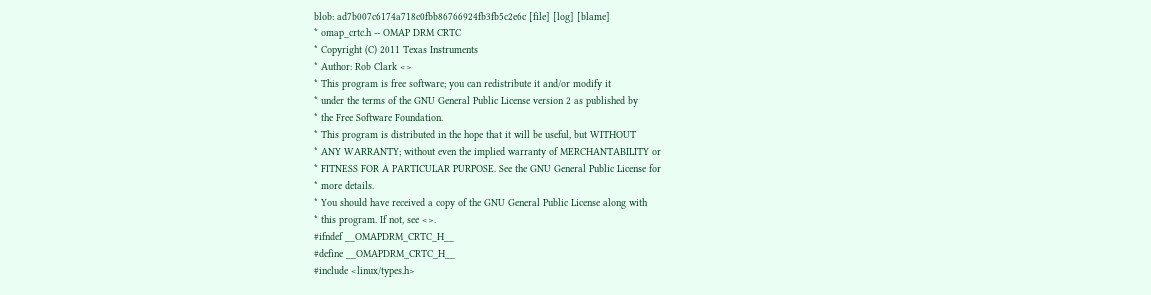blob: ad7b007c6174a718c0fbb86766924fb3fb5c2e6c [file] [log] [blame]
* omap_crtc.h -- OMAP DRM CRTC
* Copyright (C) 2011 Texas Instruments
* Author: Rob Clark <>
* This program is free software; you can redistribute it and/or modify it
* under the terms of the GNU General Public License version 2 as published by
* the Free Software Foundation.
* This program is distributed in the hope that it will be useful, but WITHOUT
* ANY WARRANTY; without even the implied warranty of MERCHANTABILITY or
* FITNESS FOR A PARTICULAR PURPOSE. See the GNU General Public License for
* more details.
* You should have received a copy of the GNU General Public License along with
* this program. If not, see <>.
#ifndef __OMAPDRM_CRTC_H__
#define __OMAPDRM_CRTC_H__
#include <linux/types.h>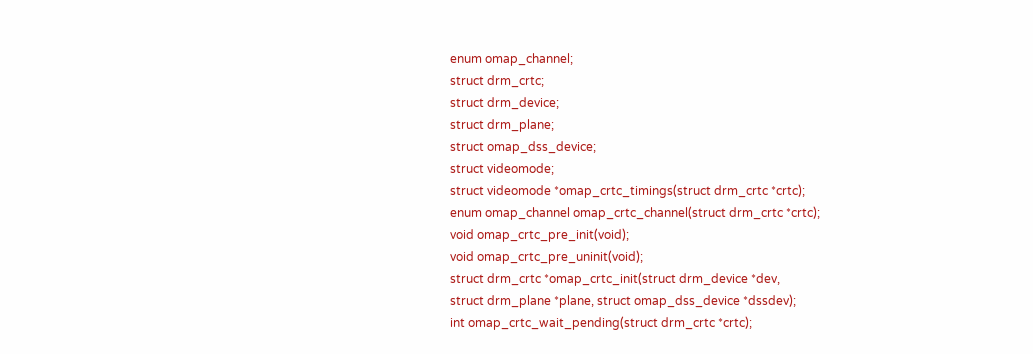enum omap_channel;
struct drm_crtc;
struct drm_device;
struct drm_plane;
struct omap_dss_device;
struct videomode;
struct videomode *omap_crtc_timings(struct drm_crtc *crtc);
enum omap_channel omap_crtc_channel(struct drm_crtc *crtc);
void omap_crtc_pre_init(void);
void omap_crtc_pre_uninit(void);
struct drm_crtc *omap_crtc_init(struct drm_device *dev,
struct drm_plane *plane, struct omap_dss_device *dssdev);
int omap_crtc_wait_pending(struct drm_crtc *crtc);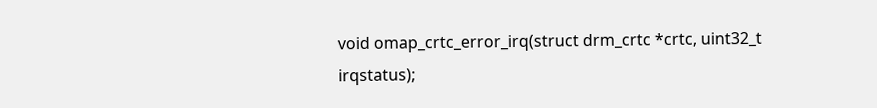void omap_crtc_error_irq(struct drm_crtc *crtc, uint32_t irqstatus);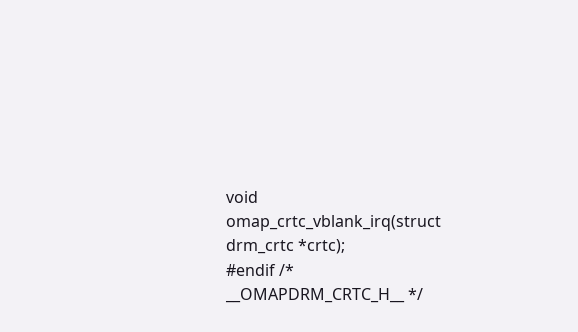void omap_crtc_vblank_irq(struct drm_crtc *crtc);
#endif /* __OMAPDRM_CRTC_H__ */